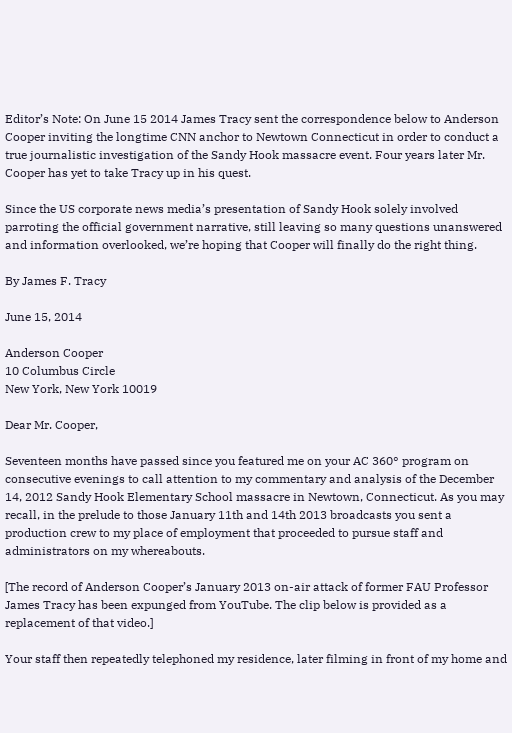Editor’s Note: On June 15 2014 James Tracy sent the correspondence below to Anderson Cooper inviting the longtime CNN anchor to Newtown Connecticut in order to conduct a true journalistic investigation of the Sandy Hook massacre event. Four years later Mr. Cooper has yet to take Tracy up in his quest.

Since the US corporate news media’s presentation of Sandy Hook solely involved parroting the official government narrative, still leaving so many questions unanswered and information overlooked, we’re hoping that Cooper will finally do the right thing.

By James F. Tracy

June 15, 2014

Anderson Cooper
10 Columbus Circle
New York, New York 10019

Dear Mr. Cooper,

Seventeen months have passed since you featured me on your AC 360° program on consecutive evenings to call attention to my commentary and analysis of the December 14, 2012 Sandy Hook Elementary School massacre in Newtown, Connecticut. As you may recall, in the prelude to those January 11th and 14th 2013 broadcasts you sent a production crew to my place of employment that proceeded to pursue staff and administrators on my whereabouts.

[The record of Anderson Cooper’s January 2013 on-air attack of former FAU Professor James Tracy has been expunged from YouTube. The clip below is provided as a replacement of that video.]

Your staff then repeatedly telephoned my residence, later filming in front of my home and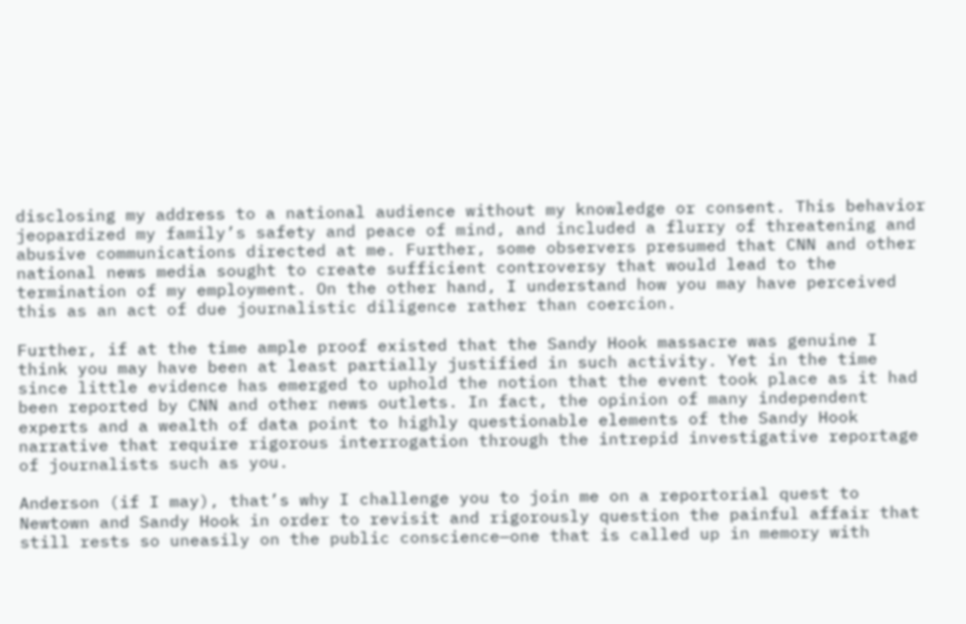disclosing my address to a national audience without my knowledge or consent. This behavior jeopardized my family’s safety and peace of mind, and included a flurry of threatening and abusive communications directed at me. Further, some observers presumed that CNN and other national news media sought to create sufficient controversy that would lead to the termination of my employment. On the other hand, I understand how you may have perceived this as an act of due journalistic diligence rather than coercion.

Further, if at the time ample proof existed that the Sandy Hook massacre was genuine I think you may have been at least partially justified in such activity. Yet in the time since little evidence has emerged to uphold the notion that the event took place as it had been reported by CNN and other news outlets. In fact, the opinion of many independent experts and a wealth of data point to highly questionable elements of the Sandy Hook narrative that require rigorous interrogation through the intrepid investigative reportage of journalists such as you.

Anderson (if I may), that’s why I challenge you to join me on a reportorial quest to Newtown and Sandy Hook in order to revisit and rigorously question the painful affair that still rests so uneasily on the public conscience—one that is called up in memory with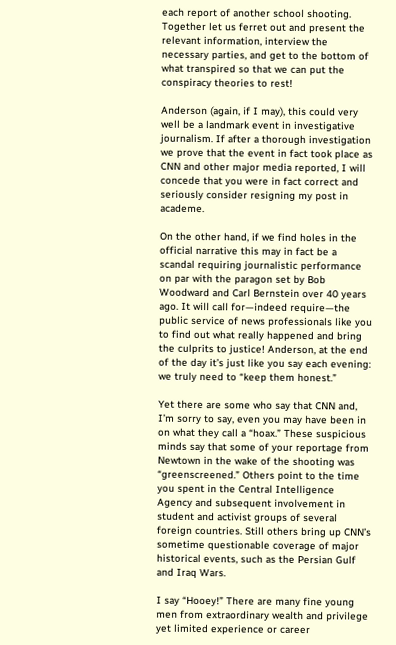each report of another school shooting. Together let us ferret out and present the relevant information, interview the necessary parties, and get to the bottom of what transpired so that we can put the conspiracy theories to rest!

Anderson (again, if I may), this could very well be a landmark event in investigative journalism. If after a thorough investigation we prove that the event in fact took place as CNN and other major media reported, I will concede that you were in fact correct and seriously consider resigning my post in academe.

On the other hand, if we find holes in the official narrative this may in fact be a scandal requiring journalistic performance on par with the paragon set by Bob Woodward and Carl Bernstein over 40 years ago. It will call for—indeed require—the public service of news professionals like you to find out what really happened and bring the culprits to justice! Anderson, at the end of the day it’s just like you say each evening: we truly need to “keep them honest.”

Yet there are some who say that CNN and, I’m sorry to say, even you may have been in on what they call a “hoax.” These suspicious minds say that some of your reportage from Newtown in the wake of the shooting was “greenscreened.” Others point to the time you spent in the Central Intelligence Agency and subsequent involvement in student and activist groups of several foreign countries. Still others bring up CNN’s sometime questionable coverage of major historical events, such as the Persian Gulf and Iraq Wars.

I say “Hooey!” There are many fine young men from extraordinary wealth and privilege yet limited experience or career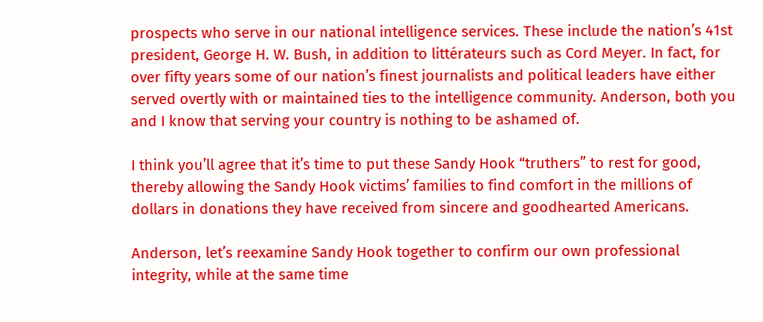prospects who serve in our national intelligence services. These include the nation’s 41st president, George H. W. Bush, in addition to littérateurs such as Cord Meyer. In fact, for over fifty years some of our nation’s finest journalists and political leaders have either served overtly with or maintained ties to the intelligence community. Anderson, both you and I know that serving your country is nothing to be ashamed of.

I think you’ll agree that it’s time to put these Sandy Hook “truthers” to rest for good, thereby allowing the Sandy Hook victims’ families to find comfort in the millions of dollars in donations they have received from sincere and goodhearted Americans.

Anderson, let’s reexamine Sandy Hook together to confirm our own professional integrity, while at the same time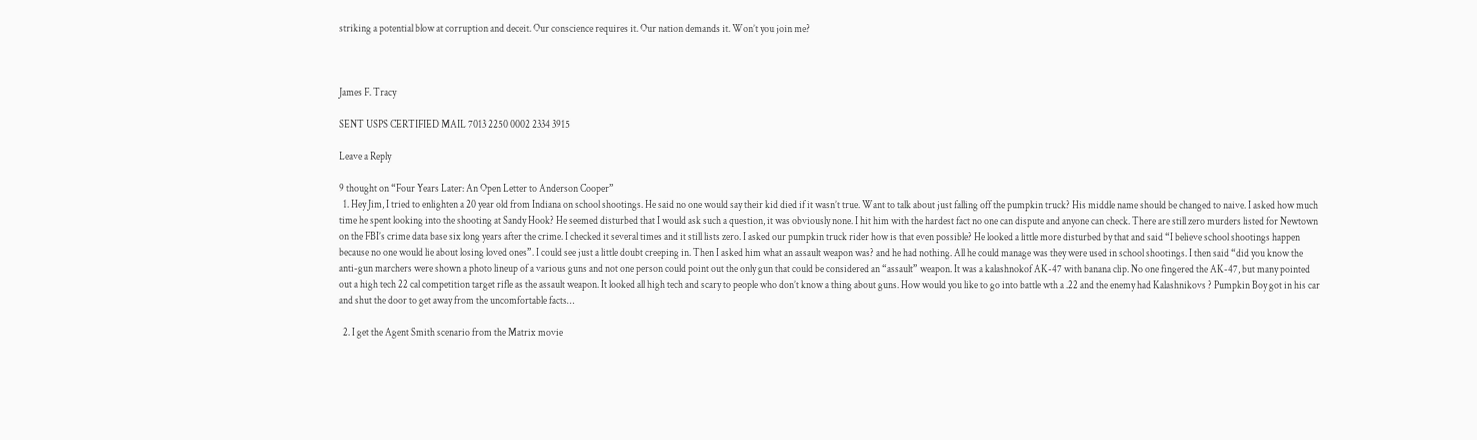striking a potential blow at corruption and deceit. Our conscience requires it. Our nation demands it. Won’t you join me?



James F. Tracy

SENT USPS CERTIFIED MAIL 7013 2250 0002 2334 3915

Leave a Reply

9 thought on “Four Years Later: An Open Letter to Anderson Cooper”
  1. Hey Jim, I tried to enlighten a 20 year old from Indiana on school shootings. He said no one would say their kid died if it wasn’t true. Want to talk about just falling off the pumpkin truck? His middle name should be changed to naive. I asked how much time he spent looking into the shooting at Sandy Hook? He seemed disturbed that I would ask such a question, it was obviously none. I hit him with the hardest fact no one can dispute and anyone can check. There are still zero murders listed for Newtown on the FBI’s crime data base six long years after the crime. I checked it several times and it still lists zero. I asked our pumpkin truck rider how is that even possible? He looked a little more disturbed by that and said “I believe school shootings happen because no one would lie about losing loved ones”. I could see just a little doubt creeping in. Then I asked him what an assault weapon was? and he had nothing. All he could manage was they were used in school shootings. I then said “did you know the anti-gun marchers were shown a photo lineup of a various guns and not one person could point out the only gun that could be considered an “assault” weapon. It was a kalashnokof AK-47 with banana clip. No one fingered the AK-47, but many pointed out a high tech 22 cal competition target rifle as the assault weapon. It looked all high tech and scary to people who don’t know a thing about guns. How would you like to go into battle wth a .22 and the enemy had Kalashnikovs ? Pumpkin Boy got in his car and shut the door to get away from the uncomfortable facts…

  2. I get the Agent Smith scenario from the Matrix movie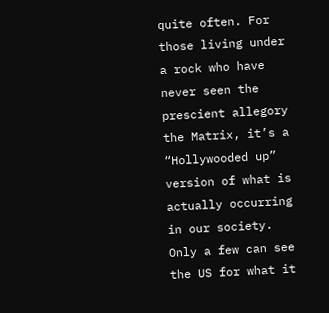quite often. For those living under a rock who have never seen the prescient allegory the Matrix, it’s a “Hollywooded up” version of what is actually occurring in our society. Only a few can see the US for what it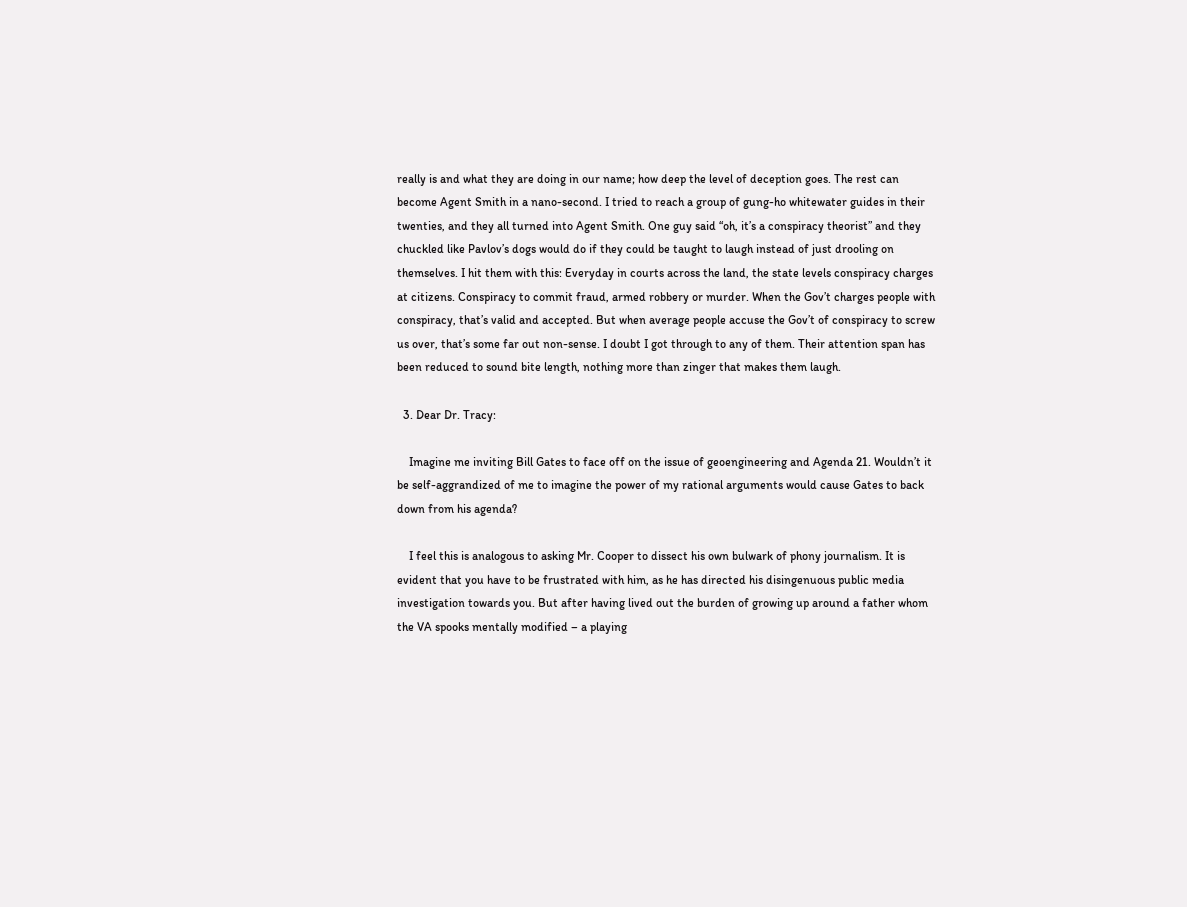really is and what they are doing in our name; how deep the level of deception goes. The rest can become Agent Smith in a nano-second. I tried to reach a group of gung-ho whitewater guides in their twenties, and they all turned into Agent Smith. One guy said “oh, it’s a conspiracy theorist” and they chuckled like Pavlov’s dogs would do if they could be taught to laugh instead of just drooling on themselves. I hit them with this: Everyday in courts across the land, the state levels conspiracy charges at citizens. Conspiracy to commit fraud, armed robbery or murder. When the Gov’t charges people with conspiracy, that’s valid and accepted. But when average people accuse the Gov’t of conspiracy to screw us over, that’s some far out non-sense. I doubt I got through to any of them. Their attention span has been reduced to sound bite length, nothing more than zinger that makes them laugh.

  3. Dear Dr. Tracy:

    Imagine me inviting Bill Gates to face off on the issue of geoengineering and Agenda 21. Wouldn’t it be self-aggrandized of me to imagine the power of my rational arguments would cause Gates to back down from his agenda?

    I feel this is analogous to asking Mr. Cooper to dissect his own bulwark of phony journalism. It is evident that you have to be frustrated with him, as he has directed his disingenuous public media investigation towards you. But after having lived out the burden of growing up around a father whom the VA spooks mentally modified – a playing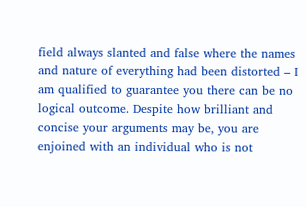field always slanted and false where the names and nature of everything had been distorted – I am qualified to guarantee you there can be no logical outcome. Despite how brilliant and concise your arguments may be, you are enjoined with an individual who is not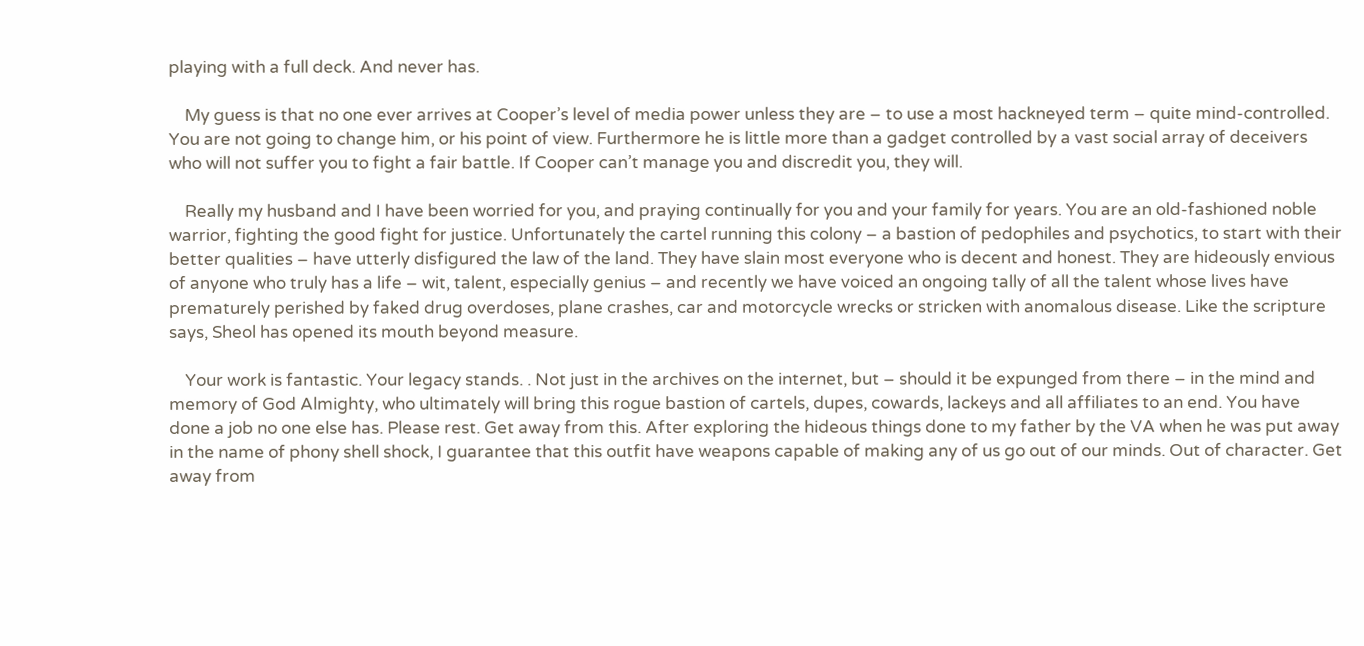playing with a full deck. And never has.

    My guess is that no one ever arrives at Cooper’s level of media power unless they are – to use a most hackneyed term – quite mind-controlled. You are not going to change him, or his point of view. Furthermore he is little more than a gadget controlled by a vast social array of deceivers who will not suffer you to fight a fair battle. If Cooper can’t manage you and discredit you, they will.

    Really my husband and I have been worried for you, and praying continually for you and your family for years. You are an old-fashioned noble warrior, fighting the good fight for justice. Unfortunately the cartel running this colony – a bastion of pedophiles and psychotics, to start with their better qualities – have utterly disfigured the law of the land. They have slain most everyone who is decent and honest. They are hideously envious of anyone who truly has a life – wit, talent, especially genius – and recently we have voiced an ongoing tally of all the talent whose lives have prematurely perished by faked drug overdoses, plane crashes, car and motorcycle wrecks or stricken with anomalous disease. Like the scripture says, Sheol has opened its mouth beyond measure.

    Your work is fantastic. Your legacy stands. . Not just in the archives on the internet, but – should it be expunged from there – in the mind and memory of God Almighty, who ultimately will bring this rogue bastion of cartels, dupes, cowards, lackeys and all affiliates to an end. You have done a job no one else has. Please rest. Get away from this. After exploring the hideous things done to my father by the VA when he was put away in the name of phony shell shock, I guarantee that this outfit have weapons capable of making any of us go out of our minds. Out of character. Get away from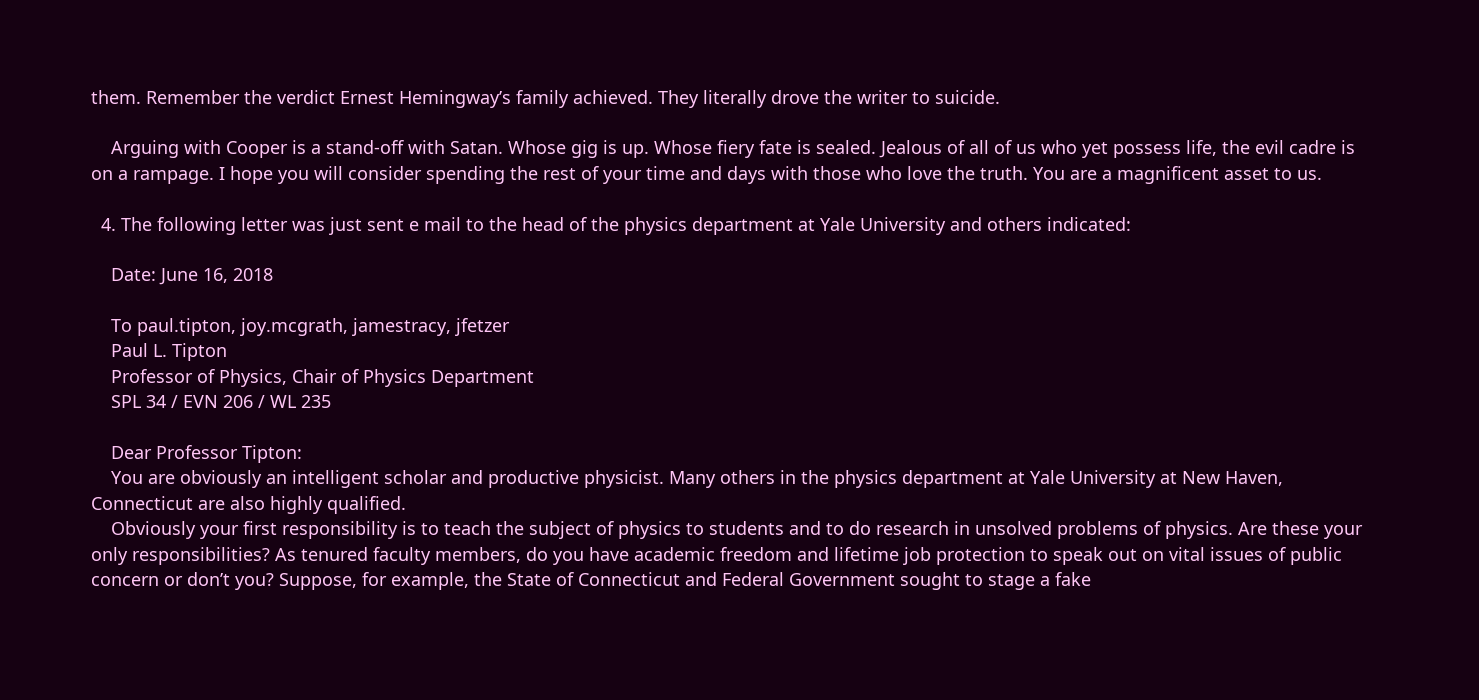them. Remember the verdict Ernest Hemingway’s family achieved. They literally drove the writer to suicide.

    Arguing with Cooper is a stand-off with Satan. Whose gig is up. Whose fiery fate is sealed. Jealous of all of us who yet possess life, the evil cadre is on a rampage. I hope you will consider spending the rest of your time and days with those who love the truth. You are a magnificent asset to us.

  4. The following letter was just sent e mail to the head of the physics department at Yale University and others indicated:

    Date: June 16, 2018

    To paul.tipton, joy.mcgrath, jamestracy, jfetzer
    Paul L. Tipton
    Professor of Physics, Chair of Physics Department
    SPL 34 / EVN 206 / WL 235

    Dear Professor Tipton:
    You are obviously an intelligent scholar and productive physicist. Many others in the physics department at Yale University at New Haven, Connecticut are also highly qualified.
    Obviously your first responsibility is to teach the subject of physics to students and to do research in unsolved problems of physics. Are these your only responsibilities? As tenured faculty members, do you have academic freedom and lifetime job protection to speak out on vital issues of public concern or don’t you? Suppose, for example, the State of Connecticut and Federal Government sought to stage a fake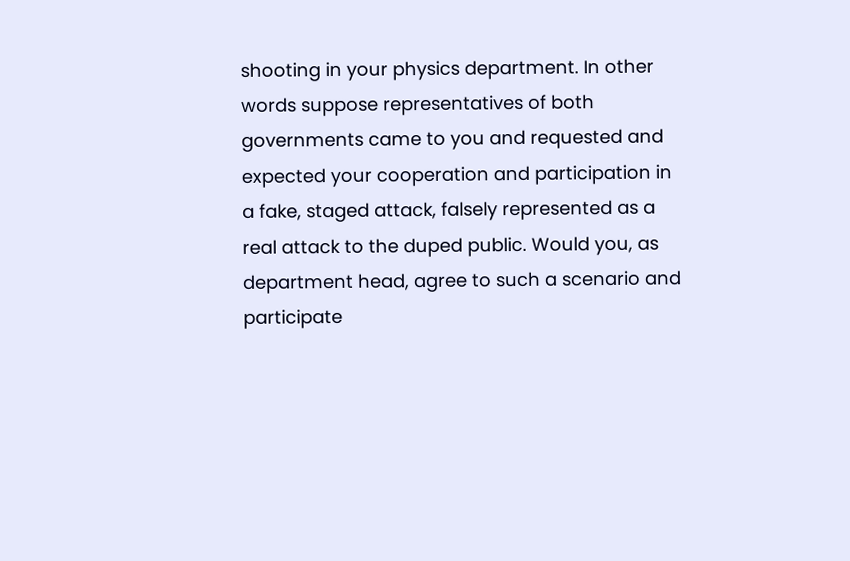shooting in your physics department. In other words suppose representatives of both governments came to you and requested and expected your cooperation and participation in a fake, staged attack, falsely represented as a real attack to the duped public. Would you, as department head, agree to such a scenario and participate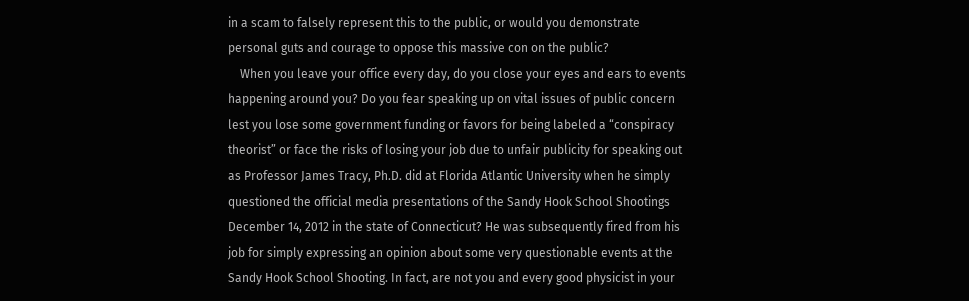in a scam to falsely represent this to the public, or would you demonstrate personal guts and courage to oppose this massive con on the public?
    When you leave your office every day, do you close your eyes and ears to events happening around you? Do you fear speaking up on vital issues of public concern lest you lose some government funding or favors for being labeled a “conspiracy theorist” or face the risks of losing your job due to unfair publicity for speaking out as Professor James Tracy, Ph.D. did at Florida Atlantic University when he simply questioned the official media presentations of the Sandy Hook School Shootings December 14, 2012 in the state of Connecticut? He was subsequently fired from his job for simply expressing an opinion about some very questionable events at the Sandy Hook School Shooting. In fact, are not you and every good physicist in your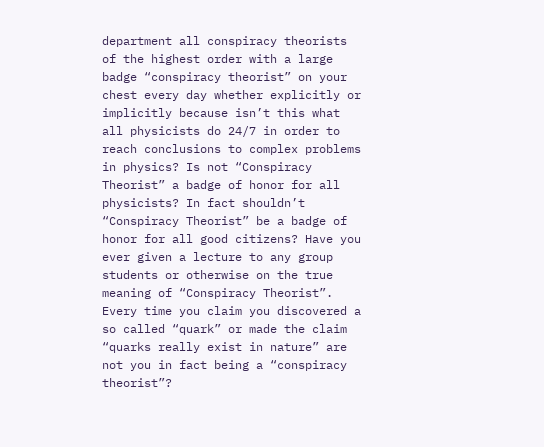department all conspiracy theorists of the highest order with a large badge “conspiracy theorist” on your chest every day whether explicitly or implicitly because isn’t this what all physicists do 24/7 in order to reach conclusions to complex problems in physics? Is not “Conspiracy Theorist” a badge of honor for all physicists? In fact shouldn’t “Conspiracy Theorist” be a badge of honor for all good citizens? Have you ever given a lecture to any group students or otherwise on the true meaning of “Conspiracy Theorist”. Every time you claim you discovered a so called “quark” or made the claim “quarks really exist in nature” are not you in fact being a “conspiracy theorist”?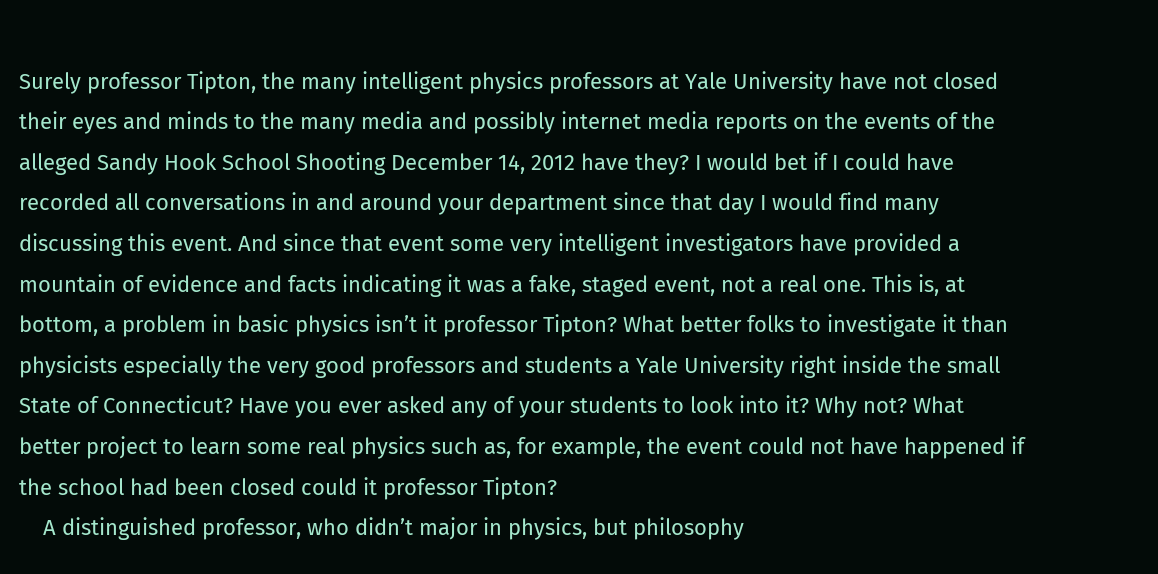Surely professor Tipton, the many intelligent physics professors at Yale University have not closed their eyes and minds to the many media and possibly internet media reports on the events of the alleged Sandy Hook School Shooting December 14, 2012 have they? I would bet if I could have recorded all conversations in and around your department since that day I would find many discussing this event. And since that event some very intelligent investigators have provided a mountain of evidence and facts indicating it was a fake, staged event, not a real one. This is, at bottom, a problem in basic physics isn’t it professor Tipton? What better folks to investigate it than physicists especially the very good professors and students a Yale University right inside the small State of Connecticut? Have you ever asked any of your students to look into it? Why not? What better project to learn some real physics such as, for example, the event could not have happened if the school had been closed could it professor Tipton?
    A distinguished professor, who didn’t major in physics, but philosophy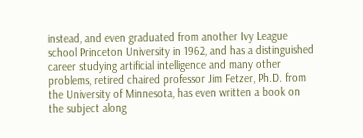instead, and even graduated from another Ivy League school Princeton University in 1962, and has a distinguished career studying artificial intelligence and many other problems, retired chaired professor Jim Fetzer, Ph.D. from the University of Minnesota, has even written a book on the subject along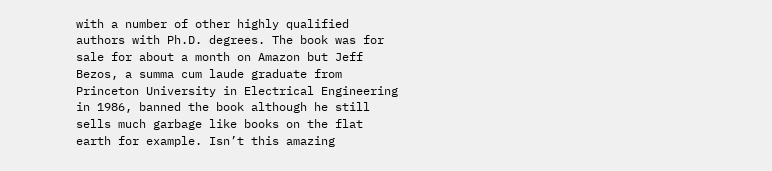with a number of other highly qualified authors with Ph.D. degrees. The book was for sale for about a month on Amazon but Jeff Bezos, a summa cum laude graduate from Princeton University in Electrical Engineering in 1986, banned the book although he still sells much garbage like books on the flat earth for example. Isn’t this amazing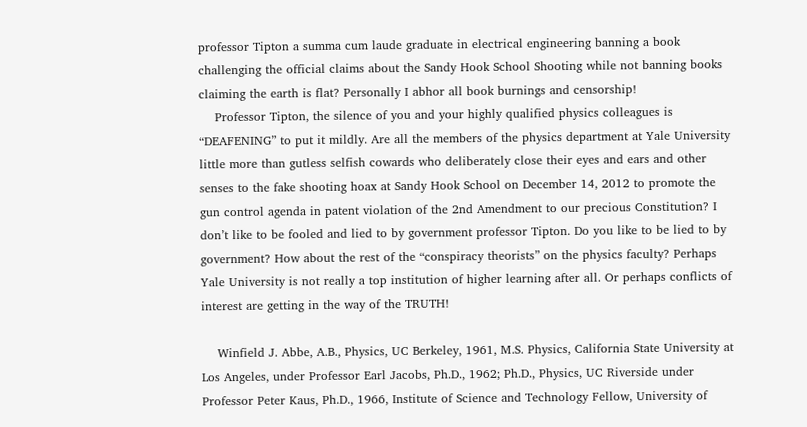professor Tipton a summa cum laude graduate in electrical engineering banning a book challenging the official claims about the Sandy Hook School Shooting while not banning books claiming the earth is flat? Personally I abhor all book burnings and censorship!
    Professor Tipton, the silence of you and your highly qualified physics colleagues is “DEAFENING” to put it mildly. Are all the members of the physics department at Yale University little more than gutless selfish cowards who deliberately close their eyes and ears and other senses to the fake shooting hoax at Sandy Hook School on December 14, 2012 to promote the gun control agenda in patent violation of the 2nd Amendment to our precious Constitution? I don’t like to be fooled and lied to by government professor Tipton. Do you like to be lied to by government? How about the rest of the “conspiracy theorists” on the physics faculty? Perhaps Yale University is not really a top institution of higher learning after all. Or perhaps conflicts of interest are getting in the way of the TRUTH!

    Winfield J. Abbe, A.B., Physics, UC Berkeley, 1961, M.S. Physics, California State University at Los Angeles, under Professor Earl Jacobs, Ph.D., 1962; Ph.D., Physics, UC Riverside under Professor Peter Kaus, Ph.D., 1966, Institute of Science and Technology Fellow, University of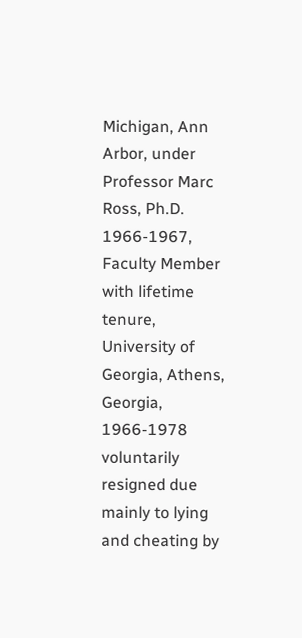Michigan, Ann Arbor, under Professor Marc Ross, Ph.D. 1966-1967, Faculty Member with lifetime tenure, University of Georgia, Athens, Georgia, 1966-1978 voluntarily resigned due mainly to lying and cheating by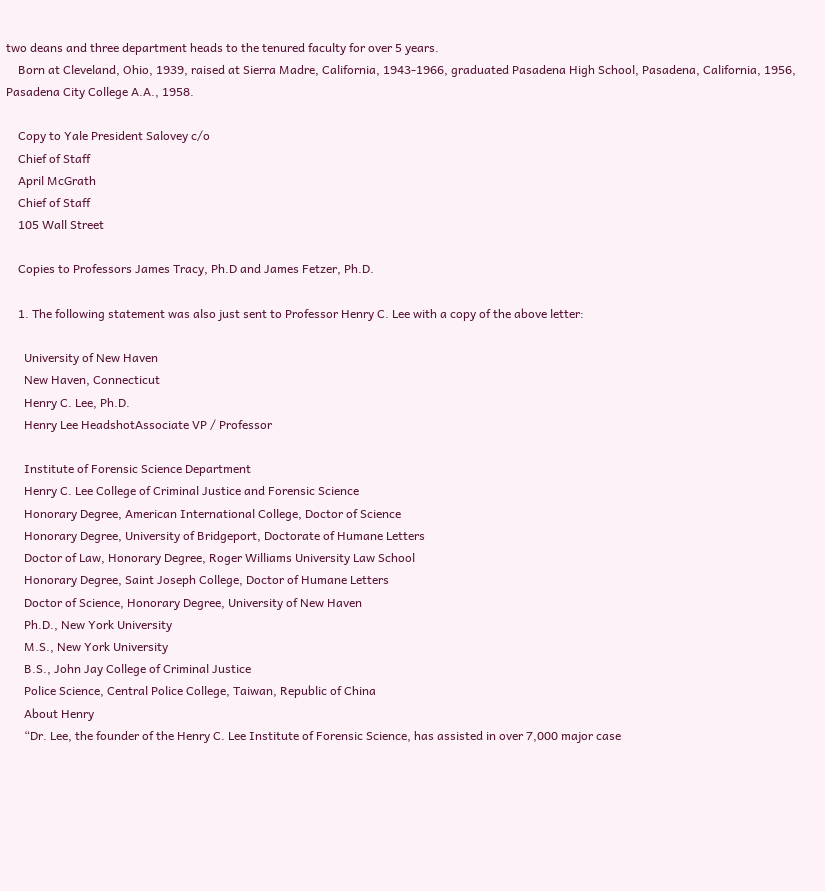two deans and three department heads to the tenured faculty for over 5 years.
    Born at Cleveland, Ohio, 1939, raised at Sierra Madre, California, 1943-1966, graduated Pasadena High School, Pasadena, California, 1956, Pasadena City College A.A., 1958.

    Copy to Yale President Salovey c/o
    Chief of Staff
    April McGrath
    Chief of Staff
    105 Wall Street

    Copies to Professors James Tracy, Ph.D and James Fetzer, Ph.D.

    1. The following statement was also just sent to Professor Henry C. Lee with a copy of the above letter:

      University of New Haven
      New Haven, Connecticut
      Henry C. Lee, Ph.D.
      Henry Lee HeadshotAssociate VP / Professor

      Institute of Forensic Science Department
      Henry C. Lee College of Criminal Justice and Forensic Science
      Honorary Degree, American International College, Doctor of Science
      Honorary Degree, University of Bridgeport, Doctorate of Humane Letters
      Doctor of Law, Honorary Degree, Roger Williams University Law School
      Honorary Degree, Saint Joseph College, Doctor of Humane Letters
      Doctor of Science, Honorary Degree, University of New Haven
      Ph.D., New York University
      M.S., New York University
      B.S., John Jay College of Criminal Justice
      Police Science, Central Police College, Taiwan, Republic of China
      About Henry
      “Dr. Lee, the founder of the Henry C. Lee Institute of Forensic Science, has assisted in over 7,000 major case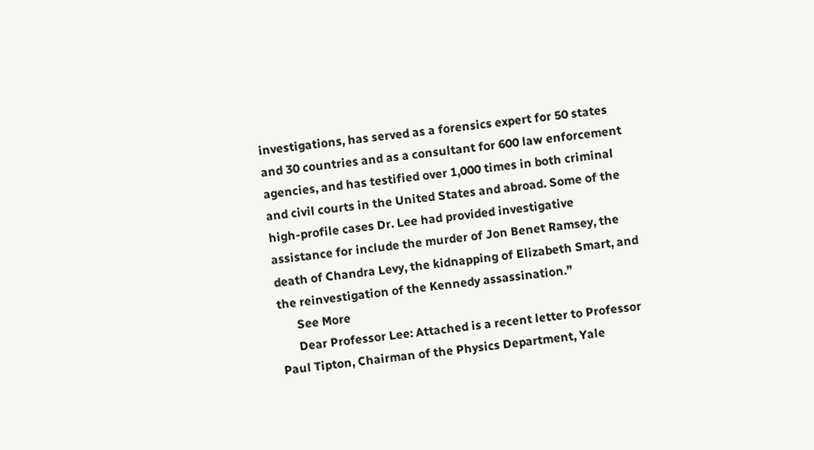investigations, has served as a forensics expert for 50 states and 30 countries and as a consultant for 600 law enforcement agencies, and has testified over 1,000 times in both criminal and civil courts in the United States and abroad. Some of the high-profile cases Dr. Lee had provided investigative assistance for include the murder of Jon Benet Ramsey, the death of Chandra Levy, the kidnapping of Elizabeth Smart, and the reinvestigation of the Kennedy assassination.”
      See More
      Dear Professor Lee: Attached is a recent letter to Professor Paul Tipton, Chairman of the Physics Department, Yale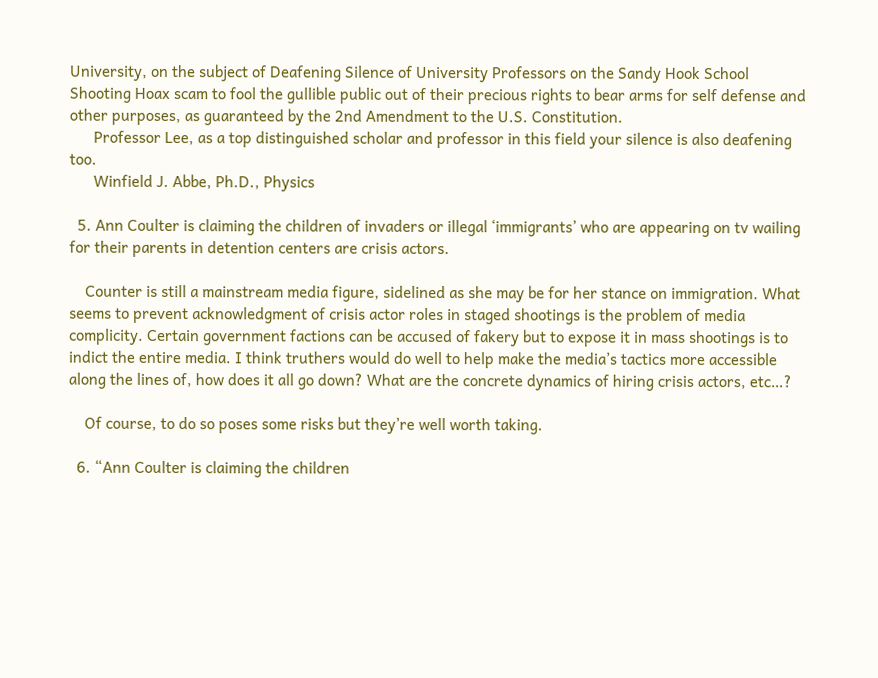University, on the subject of Deafening Silence of University Professors on the Sandy Hook School Shooting Hoax scam to fool the gullible public out of their precious rights to bear arms for self defense and other purposes, as guaranteed by the 2nd Amendment to the U.S. Constitution.
      Professor Lee, as a top distinguished scholar and professor in this field your silence is also deafening too.
      Winfield J. Abbe, Ph.D., Physics

  5. Ann Coulter is claiming the children of invaders or illegal ‘immigrants’ who are appearing on tv wailing for their parents in detention centers are crisis actors.

    Counter is still a mainstream media figure, sidelined as she may be for her stance on immigration. What seems to prevent acknowledgment of crisis actor roles in staged shootings is the problem of media complicity. Certain government factions can be accused of fakery but to expose it in mass shootings is to indict the entire media. I think truthers would do well to help make the media’s tactics more accessible along the lines of, how does it all go down? What are the concrete dynamics of hiring crisis actors, etc…?

    Of course, to do so poses some risks but they’re well worth taking.

  6. “Ann Coulter is claiming the children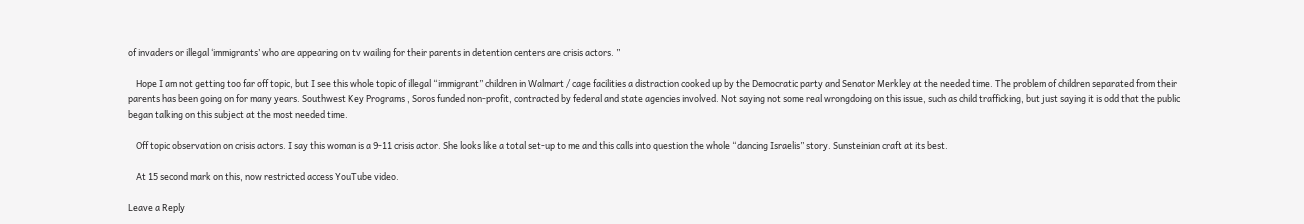of invaders or illegal ‘immigrants’ who are appearing on tv wailing for their parents in detention centers are crisis actors. ”

    Hope I am not getting too far off topic, but I see this whole topic of illegal “immigrant” children in Walmart / cage facilities a distraction cooked up by the Democratic party and Senator Merkley at the needed time. The problem of children separated from their parents has been going on for many years. Southwest Key Programs , Soros funded non-profit, contracted by federal and state agencies involved. Not saying not some real wrongdoing on this issue, such as child trafficking, but just saying it is odd that the public began talking on this subject at the most needed time.

    Off topic observation on crisis actors. I say this woman is a 9-11 crisis actor. She looks like a total set-up to me and this calls into question the whole “dancing Israelis” story. Sunsteinian craft at its best.

    At 15 second mark on this, now restricted access YouTube video.

Leave a Reply